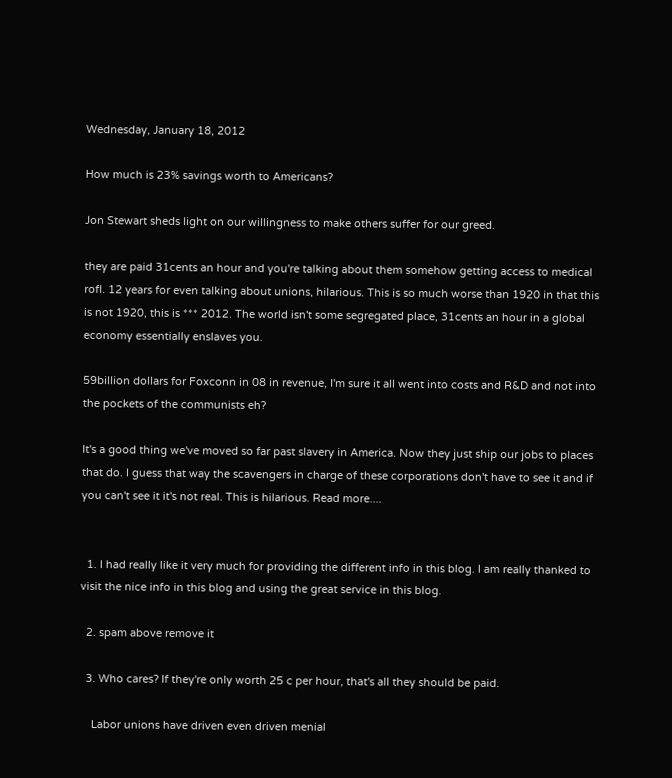Wednesday, January 18, 2012

How much is 23% savings worth to Americans?

Jon Stewart sheds light on our willingness to make others suffer for our greed.

they are paid 31cents an hour and you're talking about them somehow getting access to medical rofl. 12 years for even talking about unions, hilarious. This is so much worse than 1920 in that this is not 1920, this is *** 2012. The world isn't some segregated place, 31cents an hour in a global economy essentially enslaves you.

59billion dollars for Foxconn in 08 in revenue, I'm sure it all went into costs and R&D and not into the pockets of the communists eh?

It's a good thing we've moved so far past slavery in America. Now they just ship our jobs to places that do. I guess that way the scavengers in charge of these corporations don't have to see it and if you can't see it it's not real. This is hilarious. Read more....


  1. I had really like it very much for providing the different info in this blog. I am really thanked to visit the nice info in this blog and using the great service in this blog.

  2. spam above remove it

  3. Who cares? If they're only worth 25 c per hour, that's all they should be paid.

    Labor unions have driven even driven menial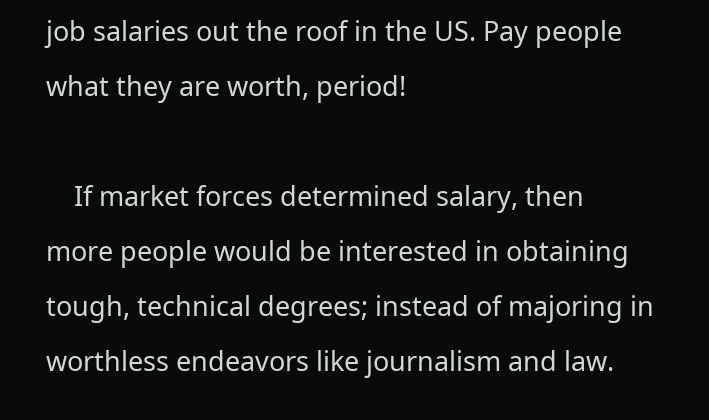job salaries out the roof in the US. Pay people what they are worth, period!

    If market forces determined salary, then more people would be interested in obtaining tough, technical degrees; instead of majoring in worthless endeavors like journalism and law.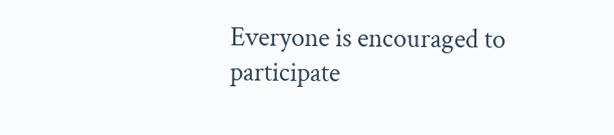Everyone is encouraged to participate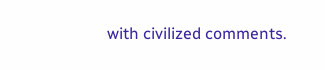with civilized comments.